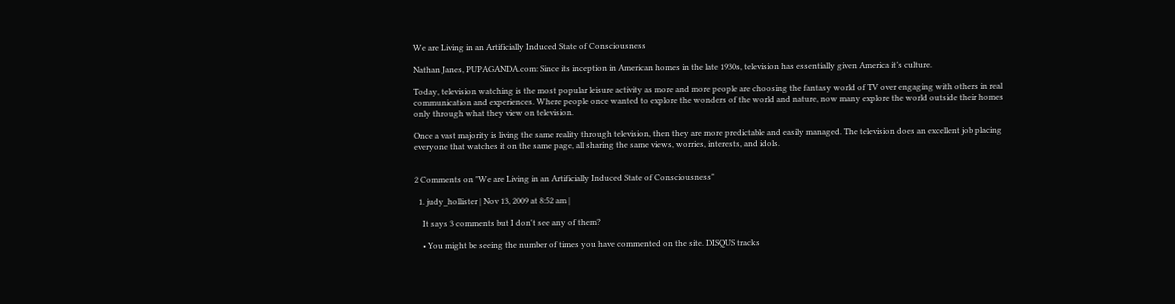We are Living in an Artificially Induced State of Consciousness

Nathan Janes, PUPAGANDA.com: Since its inception in American homes in the late 1930s, television has essentially given America it’s culture.

Today, television watching is the most popular leisure activity as more and more people are choosing the fantasy world of TV over engaging with others in real communication and experiences. Where people once wanted to explore the wonders of the world and nature, now many explore the world outside their homes only through what they view on television.

Once a vast majority is living the same reality through television, then they are more predictable and easily managed. The television does an excellent job placing everyone that watches it on the same page, all sharing the same views, worries, interests, and idols.


2 Comments on "We are Living in an Artificially Induced State of Consciousness"

  1. judy_hollister | Nov 13, 2009 at 8:52 am |

    It says 3 comments but I don't see any of them?

    • You might be seeing the number of times you have commented on the site. DISQUS tracks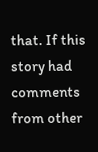that. If this story had comments from other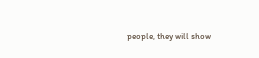people, they will show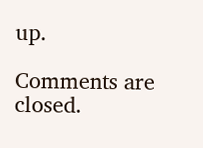up.

Comments are closed.